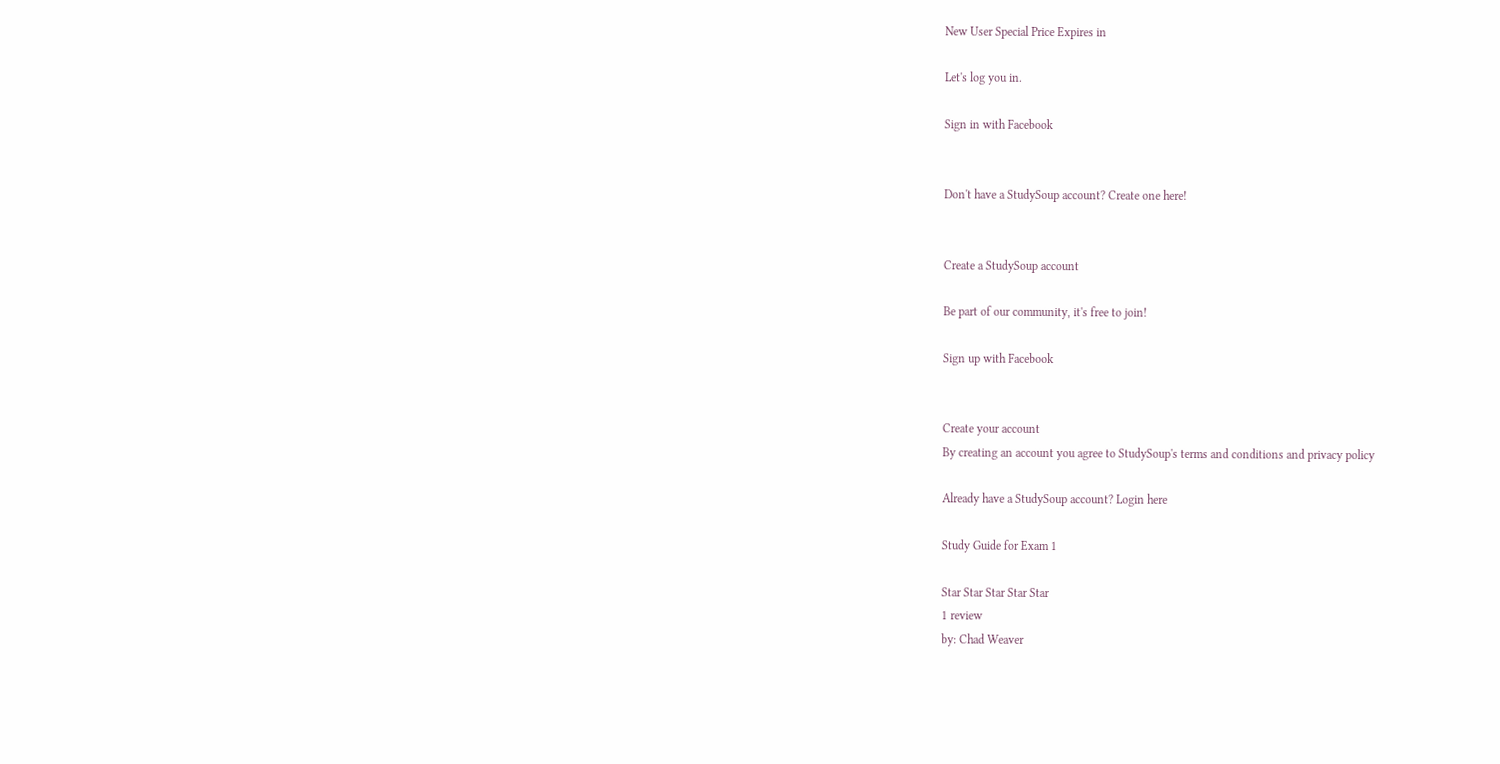New User Special Price Expires in

Let's log you in.

Sign in with Facebook


Don't have a StudySoup account? Create one here!


Create a StudySoup account

Be part of our community, it's free to join!

Sign up with Facebook


Create your account
By creating an account you agree to StudySoup's terms and conditions and privacy policy

Already have a StudySoup account? Login here

Study Guide for Exam 1

Star Star Star Star Star
1 review
by: Chad Weaver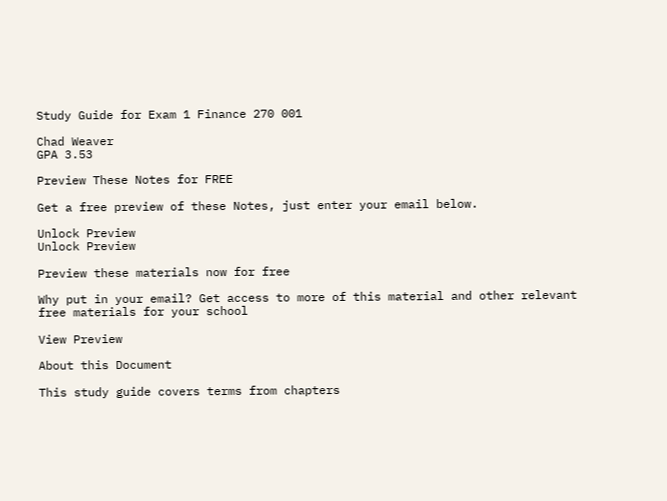Study Guide for Exam 1 Finance 270 001

Chad Weaver
GPA 3.53

Preview These Notes for FREE

Get a free preview of these Notes, just enter your email below.

Unlock Preview
Unlock Preview

Preview these materials now for free

Why put in your email? Get access to more of this material and other relevant free materials for your school

View Preview

About this Document

This study guide covers terms from chapters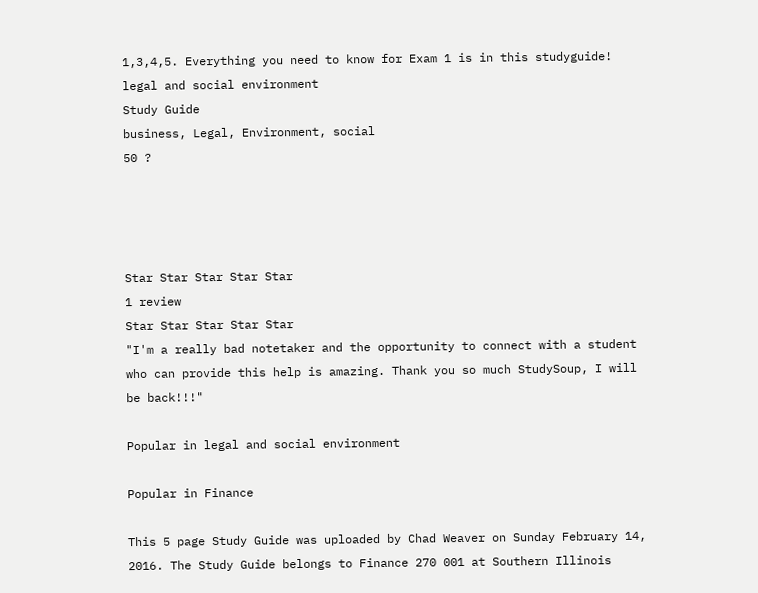1,3,4,5. Everything you need to know for Exam 1 is in this studyguide!
legal and social environment
Study Guide
business, Legal, Environment, social
50 ?




Star Star Star Star Star
1 review
Star Star Star Star Star
"I'm a really bad notetaker and the opportunity to connect with a student who can provide this help is amazing. Thank you so much StudySoup, I will be back!!!"

Popular in legal and social environment

Popular in Finance

This 5 page Study Guide was uploaded by Chad Weaver on Sunday February 14, 2016. The Study Guide belongs to Finance 270 001 at Southern Illinois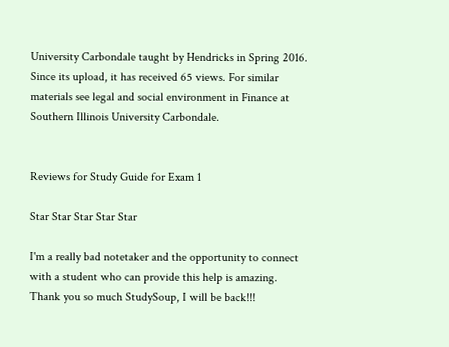University Carbondale taught by Hendricks in Spring 2016. Since its upload, it has received 65 views. For similar materials see legal and social environment in Finance at Southern Illinois University Carbondale.


Reviews for Study Guide for Exam 1

Star Star Star Star Star

I'm a really bad notetaker and the opportunity to connect with a student who can provide this help is amazing. Thank you so much StudySoup, I will be back!!!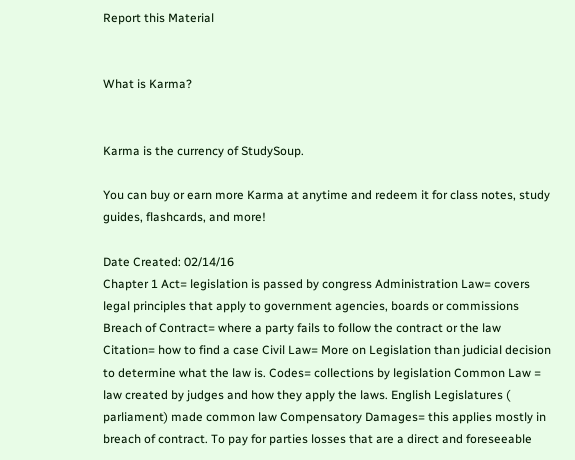Report this Material


What is Karma?


Karma is the currency of StudySoup.

You can buy or earn more Karma at anytime and redeem it for class notes, study guides, flashcards, and more!

Date Created: 02/14/16
Chapter 1 Act= legislation is passed by congress Administration Law= covers legal principles that apply to government agencies, boards or commissions Breach of Contract= where a party fails to follow the contract or the law Citation= how to find a case Civil Law= More on Legislation than judicial decision to determine what the law is. Codes= collections by legislation Common Law = law created by judges and how they apply the laws. English Legislatures ( parliament) made common law Compensatory Damages= this applies mostly in breach of contract. To pay for parties losses that are a direct and foreseeable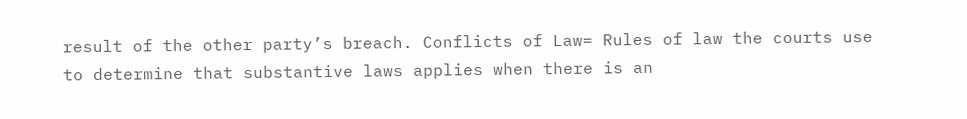result of the other party’s breach. Conflicts of Law= Rules of law the courts use to determine that substantive laws applies when there is an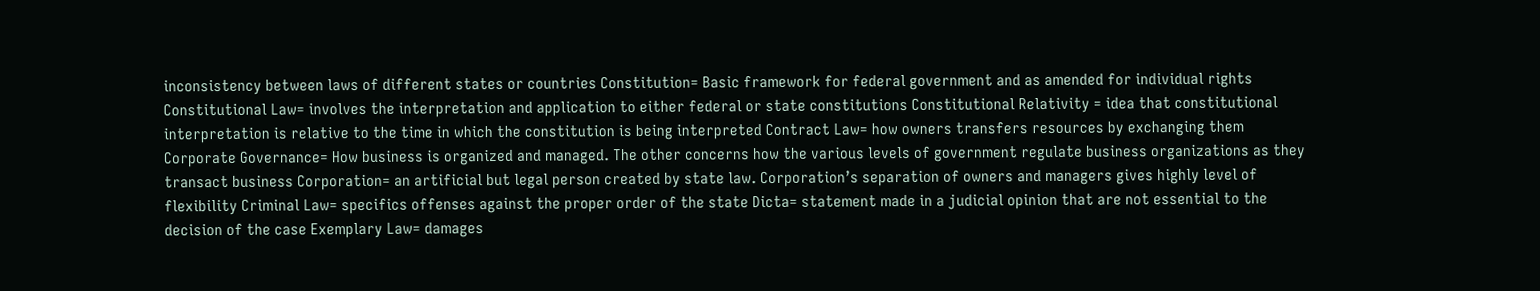inconsistency between laws of different states or countries Constitution= Basic framework for federal government and as amended for individual rights Constitutional Law= involves the interpretation and application to either federal or state constitutions Constitutional Relativity = idea that constitutional interpretation is relative to the time in which the constitution is being interpreted Contract Law= how owners transfers resources by exchanging them Corporate Governance= How business is organized and managed. The other concerns how the various levels of government regulate business organizations as they transact business Corporation= an artificial but legal person created by state law. Corporation’s separation of owners and managers gives highly level of flexibility Criminal Law= specifics offenses against the proper order of the state Dicta= statement made in a judicial opinion that are not essential to the decision of the case Exemplary Law= damages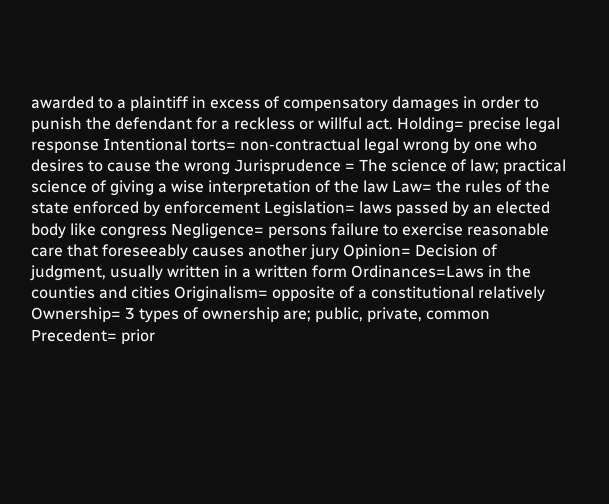awarded to a plaintiff in excess of compensatory damages in order to punish the defendant for a reckless or willful act. Holding= precise legal response Intentional torts= non-contractual legal wrong by one who desires to cause the wrong Jurisprudence = The science of law; practical science of giving a wise interpretation of the law Law= the rules of the state enforced by enforcement Legislation= laws passed by an elected body like congress Negligence= persons failure to exercise reasonable care that foreseeably causes another jury Opinion= Decision of judgment, usually written in a written form Ordinances=Laws in the counties and cities Originalism= opposite of a constitutional relatively Ownership= 3 types of ownership are; public, private, common Precedent= prior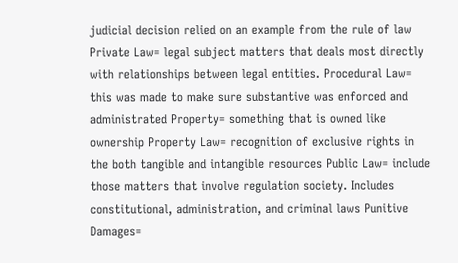judicial decision relied on an example from the rule of law Private Law= legal subject matters that deals most directly with relationships between legal entities. Procedural Law= this was made to make sure substantive was enforced and administrated Property= something that is owned like ownership Property Law= recognition of exclusive rights in the both tangible and intangible resources Public Law= include those matters that involve regulation society. Includes constitutional, administration, and criminal laws Punitive Damages=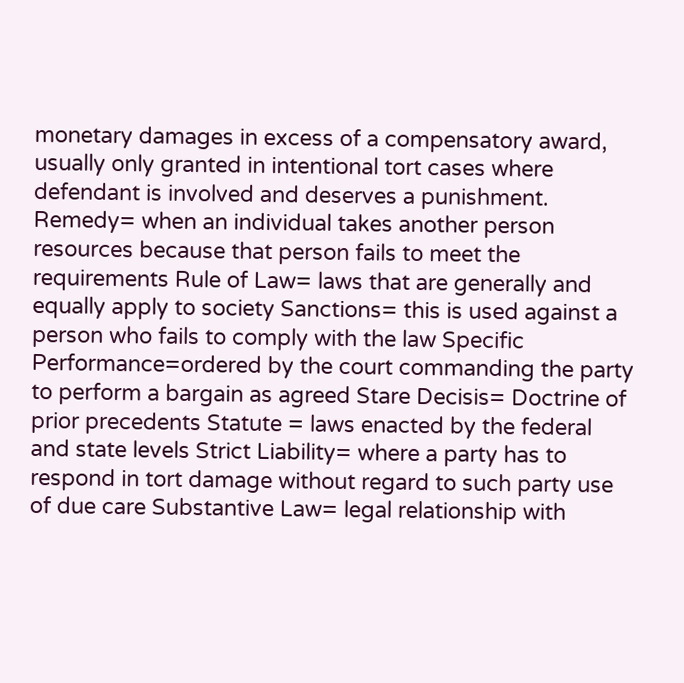monetary damages in excess of a compensatory award, usually only granted in intentional tort cases where defendant is involved and deserves a punishment. Remedy= when an individual takes another person resources because that person fails to meet the requirements Rule of Law= laws that are generally and equally apply to society Sanctions= this is used against a person who fails to comply with the law Specific Performance=ordered by the court commanding the party to perform a bargain as agreed Stare Decisis= Doctrine of prior precedents Statute = laws enacted by the federal and state levels Strict Liability= where a party has to respond in tort damage without regard to such party use of due care Substantive Law= legal relationship with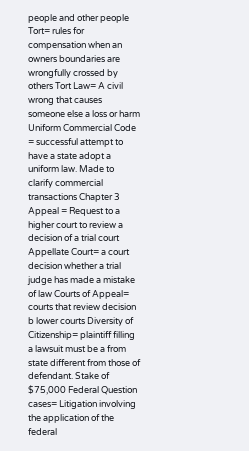people and other people Tort= rules for compensation when an owners boundaries are wrongfully crossed by others Tort Law= A civil wrong that causes someone else a loss or harm Uniform Commercial Code = successful attempt to have a state adopt a uniform law. Made to clarify commercial transactions Chapter 3 Appeal = Request to a higher court to review a decision of a trial court Appellate Court= a court decision whether a trial judge has made a mistake of law Courts of Appeal= courts that review decision b lower courts Diversity of Citizenship= plaintiff filling a lawsuit must be a from state different from those of defendant. Stake of $75,000 Federal Question cases= Litigation involving the application of the federal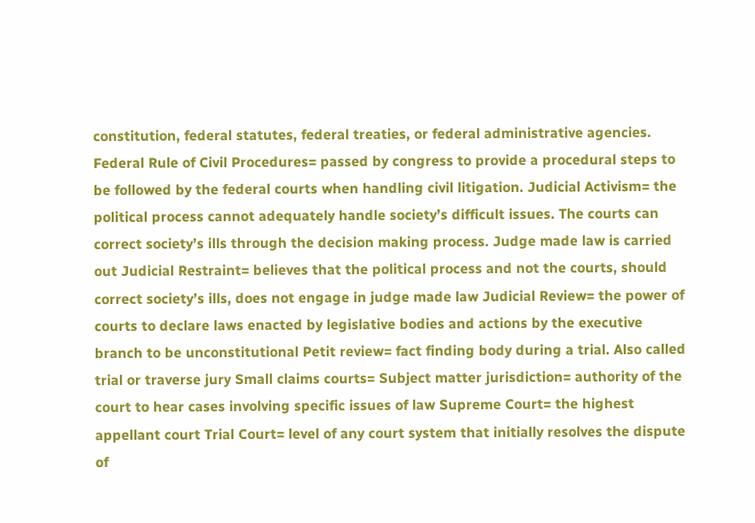constitution, federal statutes, federal treaties, or federal administrative agencies. Federal Rule of Civil Procedures= passed by congress to provide a procedural steps to be followed by the federal courts when handling civil litigation. Judicial Activism= the political process cannot adequately handle society’s difficult issues. The courts can correct society’s ills through the decision making process. Judge made law is carried out Judicial Restraint= believes that the political process and not the courts, should correct society’s ills, does not engage in judge made law Judicial Review= the power of courts to declare laws enacted by legislative bodies and actions by the executive branch to be unconstitutional Petit review= fact finding body during a trial. Also called trial or traverse jury Small claims courts= Subject matter jurisdiction= authority of the court to hear cases involving specific issues of law Supreme Court= the highest appellant court Trial Court= level of any court system that initially resolves the dispute of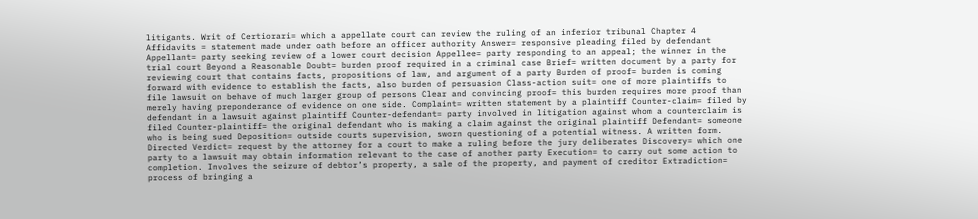litigants. Writ of Certiorari= which a appellate court can review the ruling of an inferior tribunal Chapter 4 Affidavits = statement made under oath before an officer authority Answer= responsive pleading filed by defendant Appellant= party seeking review of a lower court decision Appellee= party responding to an appeal; the winner in the trial court Beyond a Reasonable Doubt= burden proof required in a criminal case Brief= written document by a party for reviewing court that contains facts, propositions of law, and argument of a party Burden of proof= burden is coming forward with evidence to establish the facts, also burden of persuasion Class-action suit= one of more plaintiffs to file lawsuit on behave of much larger group of persons Clear and convincing proof= this burden requires more proof than merely having preponderance of evidence on one side. Complaint= written statement by a plaintiff Counter-claim= filed by defendant in a lawsuit against plaintiff Counter-defendant= party involved in litigation against whom a counterclaim is filed Counter-plaintiff= the original defendant who is making a claim against the original plaintiff Defendant= someone who is being sued Deposition= outside courts supervision, sworn questioning of a potential witness. A written form. Directed Verdict= request by the attorney for a court to make a ruling before the jury deliberates Discovery= which one party to a lawsuit may obtain information relevant to the case of another party Execution= to carry out some action to completion. Involves the seizure of debtor’s property, a sale of the property, and payment of creditor Extradiction= process of bringing a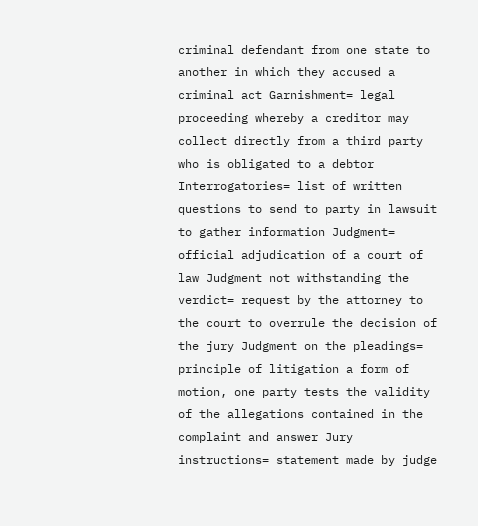criminal defendant from one state to another in which they accused a criminal act Garnishment= legal proceeding whereby a creditor may collect directly from a third party who is obligated to a debtor Interrogatories= list of written questions to send to party in lawsuit to gather information Judgment= official adjudication of a court of law Judgment not withstanding the verdict= request by the attorney to the court to overrule the decision of the jury Judgment on the pleadings= principle of litigation a form of motion, one party tests the validity of the allegations contained in the complaint and answer Jury instructions= statement made by judge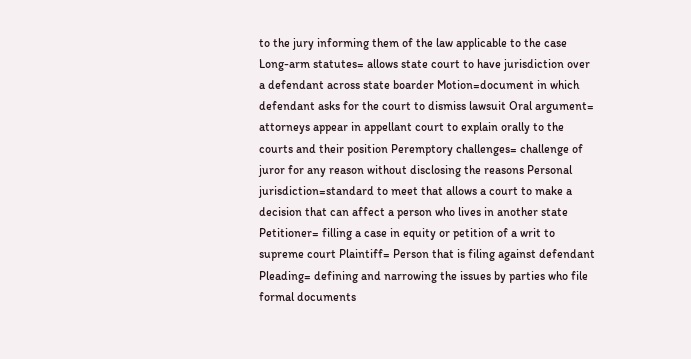to the jury informing them of the law applicable to the case Long-arm statutes= allows state court to have jurisdiction over a defendant across state boarder Motion=document in which defendant asks for the court to dismiss lawsuit Oral argument= attorneys appear in appellant court to explain orally to the courts and their position Peremptory challenges= challenge of juror for any reason without disclosing the reasons Personal jurisdiction=standard to meet that allows a court to make a decision that can affect a person who lives in another state Petitioner= filling a case in equity or petition of a writ to supreme court Plaintiff= Person that is filing against defendant Pleading= defining and narrowing the issues by parties who file formal documents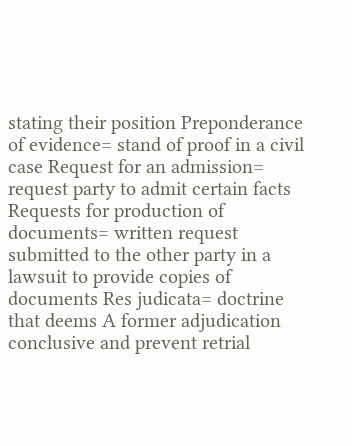stating their position Preponderance of evidence= stand of proof in a civil case Request for an admission= request party to admit certain facts Requests for production of documents= written request submitted to the other party in a lawsuit to provide copies of documents Res judicata= doctrine that deems A former adjudication conclusive and prevent retrial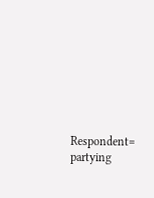Respondent= partying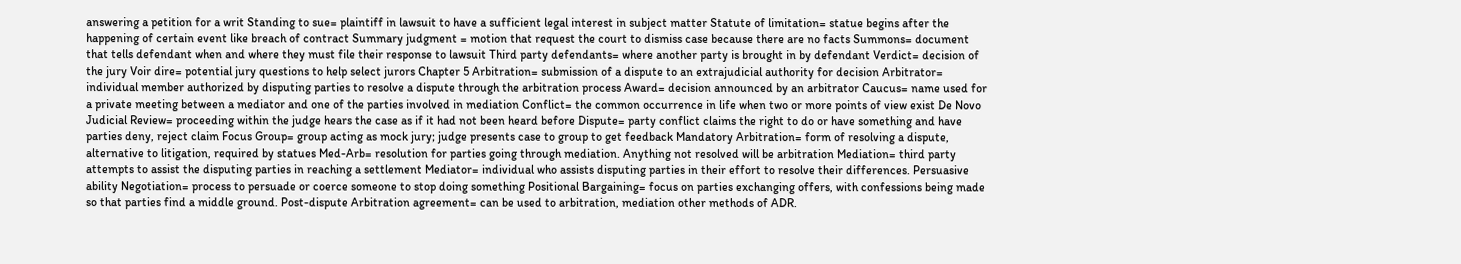answering a petition for a writ Standing to sue= plaintiff in lawsuit to have a sufficient legal interest in subject matter Statute of limitation= statue begins after the happening of certain event like breach of contract Summary judgment = motion that request the court to dismiss case because there are no facts Summons= document that tells defendant when and where they must file their response to lawsuit Third party defendants= where another party is brought in by defendant Verdict= decision of the jury Voir dire= potential jury questions to help select jurors Chapter 5 Arbitration= submission of a dispute to an extrajudicial authority for decision Arbitrator= individual member authorized by disputing parties to resolve a dispute through the arbitration process Award= decision announced by an arbitrator Caucus= name used for a private meeting between a mediator and one of the parties involved in mediation Conflict= the common occurrence in life when two or more points of view exist De Novo Judicial Review= proceeding within the judge hears the case as if it had not been heard before Dispute= party conflict claims the right to do or have something and have parties deny, reject claim Focus Group= group acting as mock jury; judge presents case to group to get feedback Mandatory Arbitration= form of resolving a dispute, alternative to litigation, required by statues Med-Arb= resolution for parties going through mediation. Anything not resolved will be arbitration Mediation= third party attempts to assist the disputing parties in reaching a settlement Mediator= individual who assists disputing parties in their effort to resolve their differences. Persuasive ability Negotiation= process to persuade or coerce someone to stop doing something Positional Bargaining= focus on parties exchanging offers, with confessions being made so that parties find a middle ground. Post-dispute Arbitration agreement= can be used to arbitration, mediation other methods of ADR.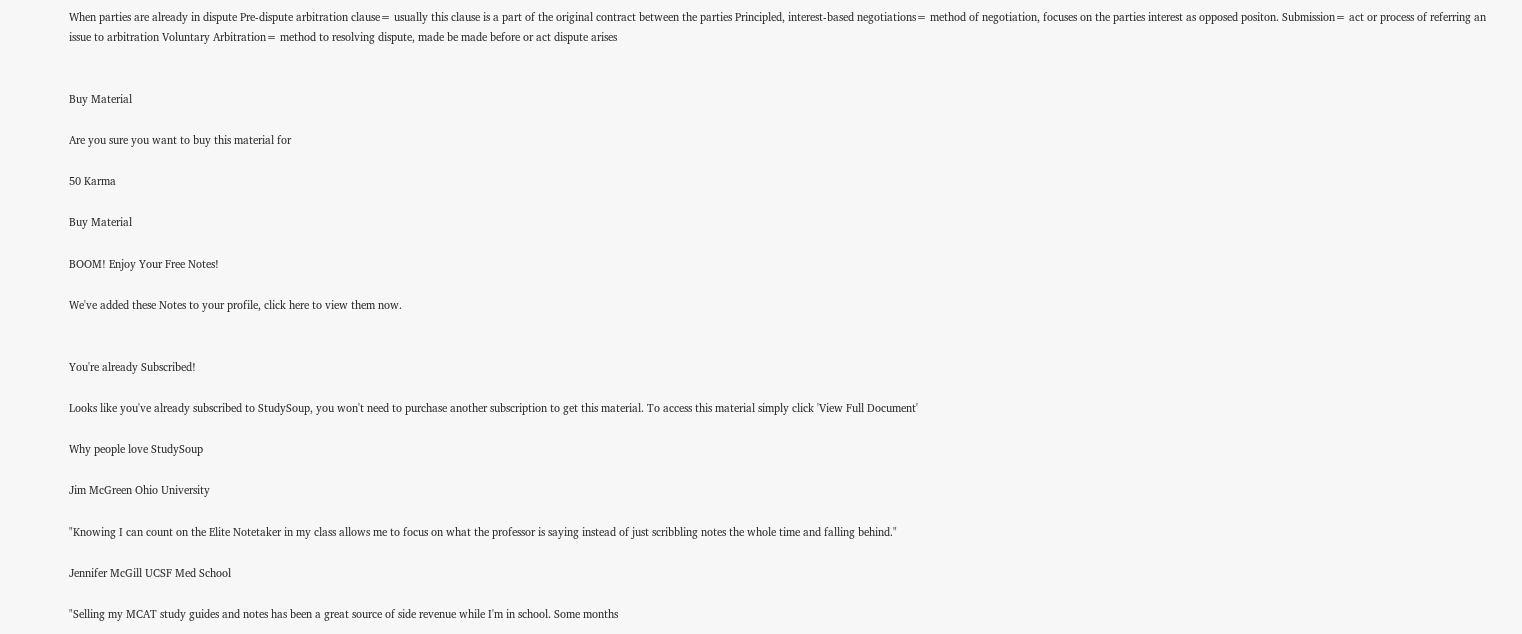When parties are already in dispute Pre-dispute arbitration clause= usually this clause is a part of the original contract between the parties Principled, interest-based negotiations= method of negotiation, focuses on the parties interest as opposed positon. Submission= act or process of referring an issue to arbitration Voluntary Arbitration= method to resolving dispute, made be made before or act dispute arises


Buy Material

Are you sure you want to buy this material for

50 Karma

Buy Material

BOOM! Enjoy Your Free Notes!

We've added these Notes to your profile, click here to view them now.


You're already Subscribed!

Looks like you've already subscribed to StudySoup, you won't need to purchase another subscription to get this material. To access this material simply click 'View Full Document'

Why people love StudySoup

Jim McGreen Ohio University

"Knowing I can count on the Elite Notetaker in my class allows me to focus on what the professor is saying instead of just scribbling notes the whole time and falling behind."

Jennifer McGill UCSF Med School

"Selling my MCAT study guides and notes has been a great source of side revenue while I'm in school. Some months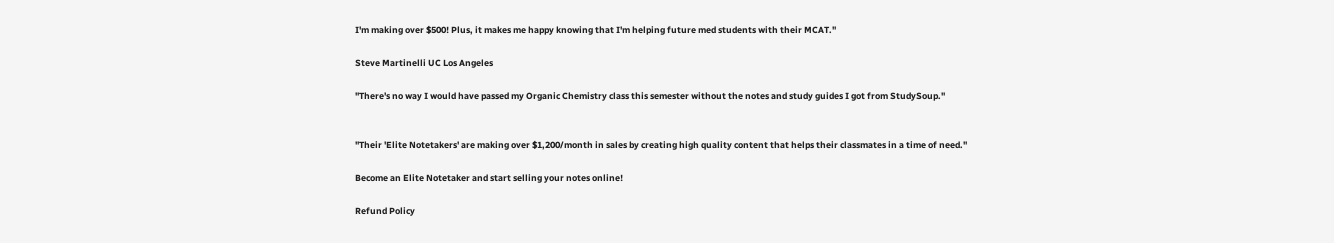I'm making over $500! Plus, it makes me happy knowing that I'm helping future med students with their MCAT."

Steve Martinelli UC Los Angeles

"There's no way I would have passed my Organic Chemistry class this semester without the notes and study guides I got from StudySoup."


"Their 'Elite Notetakers' are making over $1,200/month in sales by creating high quality content that helps their classmates in a time of need."

Become an Elite Notetaker and start selling your notes online!

Refund Policy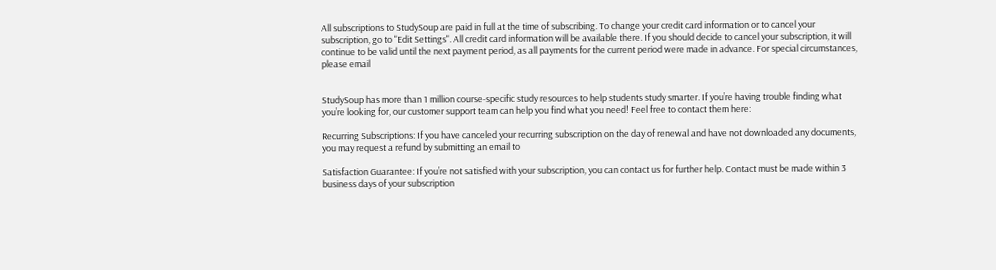All subscriptions to StudySoup are paid in full at the time of subscribing. To change your credit card information or to cancel your subscription, go to "Edit Settings". All credit card information will be available there. If you should decide to cancel your subscription, it will continue to be valid until the next payment period, as all payments for the current period were made in advance. For special circumstances, please email


StudySoup has more than 1 million course-specific study resources to help students study smarter. If you’re having trouble finding what you’re looking for, our customer support team can help you find what you need! Feel free to contact them here:

Recurring Subscriptions: If you have canceled your recurring subscription on the day of renewal and have not downloaded any documents, you may request a refund by submitting an email to

Satisfaction Guarantee: If you’re not satisfied with your subscription, you can contact us for further help. Contact must be made within 3 business days of your subscription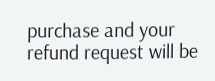purchase and your refund request will be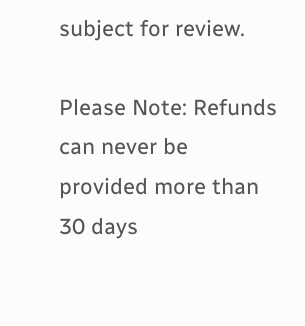subject for review.

Please Note: Refunds can never be provided more than 30 days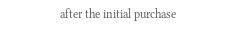after the initial purchase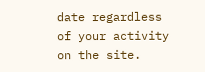date regardless of your activity on the site.